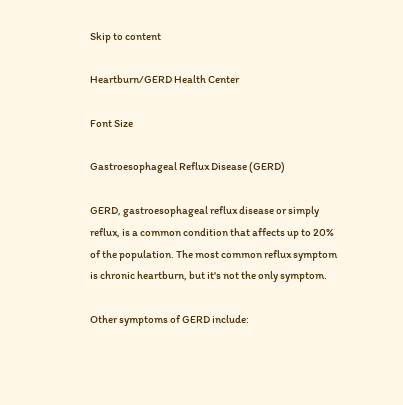Skip to content

Heartburn/GERD Health Center

Font Size

Gastroesophageal Reflux Disease (GERD)

GERD, gastroesophageal reflux disease or simply reflux, is a common condition that affects up to 20% of the population. The most common reflux symptom is chronic heartburn, but it's not the only symptom.

Other symptoms of GERD include: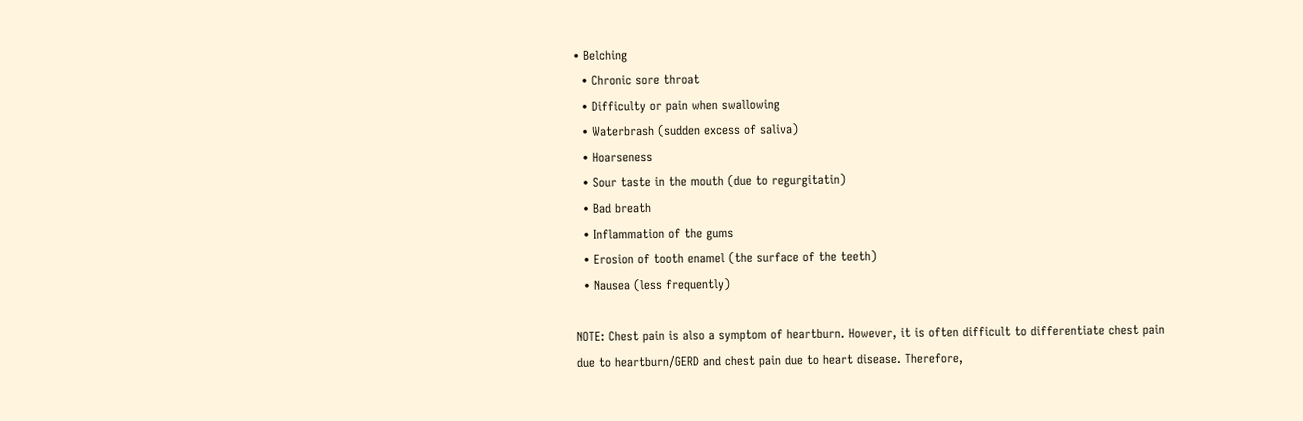• Belching
  • Chronic sore throat
  • Difficulty or pain when swallowing
  • Waterbrash (sudden excess of saliva)
  • Hoarseness
  • Sour taste in the mouth (due to regurgitatin)
  • Bad breath
  • Inflammation of the gums
  • Erosion of tooth enamel (the surface of the teeth)
  • Nausea (less frequently)

NOTE: Chest pain is also a symptom of heartburn. However, it is often difficult to differentiate chest pain due to heartburn/GERD and chest pain due to heart disease. Therefore,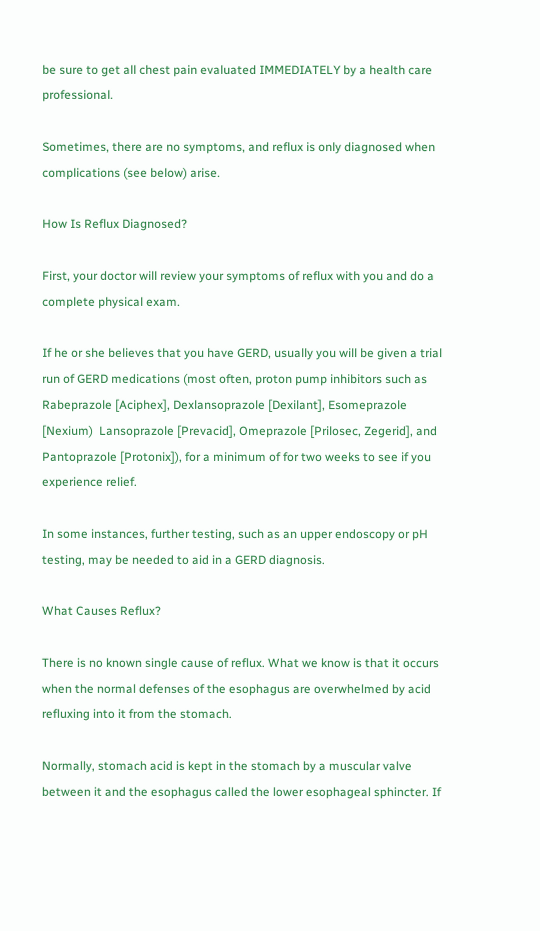be sure to get all chest pain evaluated IMMEDIATELY by a health care professional.

Sometimes, there are no symptoms, and reflux is only diagnosed when complications (see below) arise.

How Is Reflux Diagnosed?

First, your doctor will review your symptoms of reflux with you and do a complete physical exam.

If he or she believes that you have GERD, usually you will be given a trial run of GERD medications (most often, proton pump inhibitors such as Rabeprazole [Aciphex], Dexlansoprazole [Dexilant], Esomeprazole [Nexium)  Lansoprazole [Prevacid], Omeprazole [Prilosec, Zegerid], and Pantoprazole [Protonix]), for a minimum of for two weeks to see if you experience relief.

In some instances, further testing, such as an upper endoscopy or pH testing, may be needed to aid in a GERD diagnosis.

What Causes Reflux?

There is no known single cause of reflux. What we know is that it occurs when the normal defenses of the esophagus are overwhelmed by acid refluxing into it from the stomach.

Normally, stomach acid is kept in the stomach by a muscular valve between it and the esophagus called the lower esophageal sphincter. If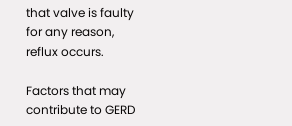that valve is faulty for any reason, reflux occurs.

Factors that may contribute to GERD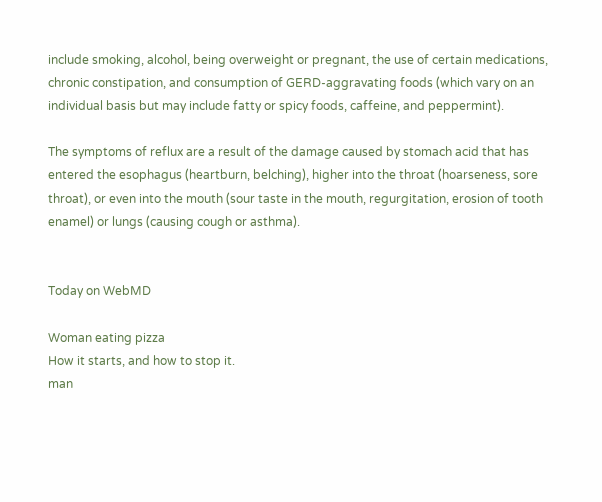include smoking, alcohol, being overweight or pregnant, the use of certain medications, chronic constipation, and consumption of GERD-aggravating foods (which vary on an individual basis but may include fatty or spicy foods, caffeine, and peppermint).

The symptoms of reflux are a result of the damage caused by stomach acid that has entered the esophagus (heartburn, belching), higher into the throat (hoarseness, sore throat), or even into the mouth (sour taste in the mouth, regurgitation, erosion of tooth enamel) or lungs (causing cough or asthma).


Today on WebMD

Woman eating pizza
How it starts, and how to stop it.
man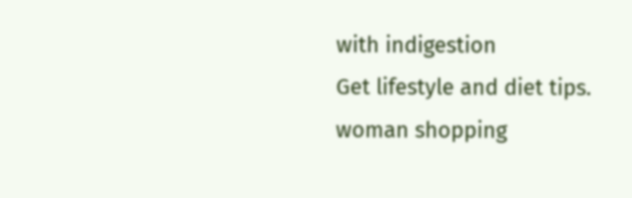with indigestion
Get lifestyle and diet tips.
woman shopping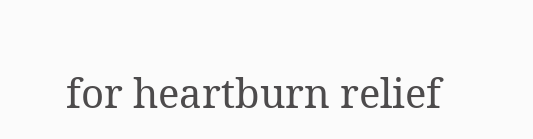for heartburn relief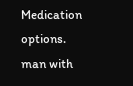Medication options.
man with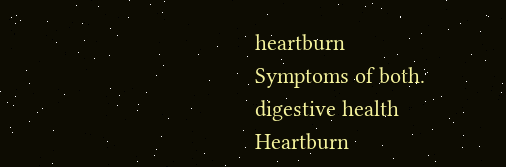heartburn
Symptoms of both.
digestive health
Heartburn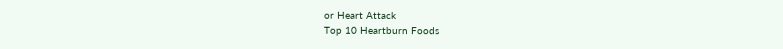or Heart Attack
Top 10 Heartburn Foods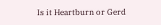Is it Heartburn or Gerd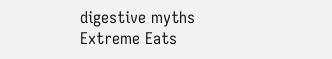digestive myths
Extreme Eats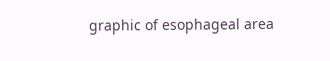graphic of esophageal area